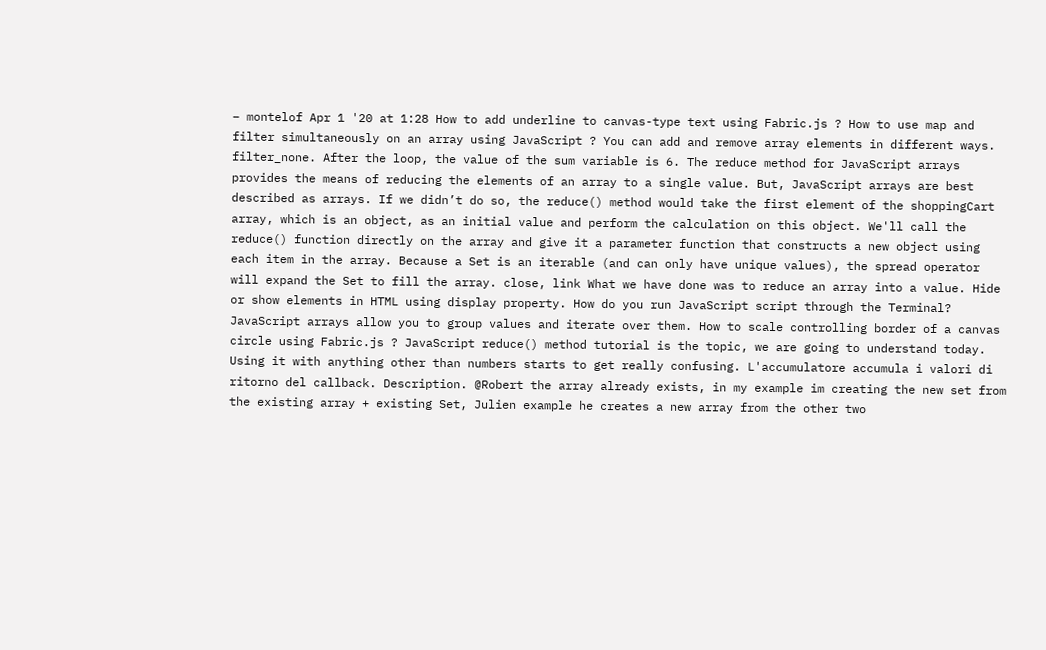– montelof Apr 1 '20 at 1:28 How to add underline to canvas-type text using Fabric.js ? How to use map and filter simultaneously on an array using JavaScript ? You can add and remove array elements in different ways. filter_none. After the loop, the value of the sum variable is 6. The reduce method for JavaScript arrays provides the means of reducing the elements of an array to a single value. But, JavaScript arrays are best described as arrays. If we didn’t do so, the reduce() method would take the first element of the shoppingCart array, which is an object, as an initial value and perform the calculation on this object. We'll call the reduce() function directly on the array and give it a parameter function that constructs a new object using each item in the array. Because a Set is an iterable (and can only have unique values), the spread operator will expand the Set to fill the array. close, link What we have done was to reduce an array into a value. Hide or show elements in HTML using display property. How do you run JavaScript script through the Terminal? JavaScript arrays allow you to group values and iterate over them. How to scale controlling border of a canvas circle using Fabric.js ? JavaScript reduce() method tutorial is the topic, we are going to understand today. Using it with anything other than numbers starts to get really confusing. L'accumulatore accumula i valori di ritorno del callback. Description. @Robert the array already exists, in my example im creating the new set from the existing array + existing Set, Julien example he creates a new array from the other two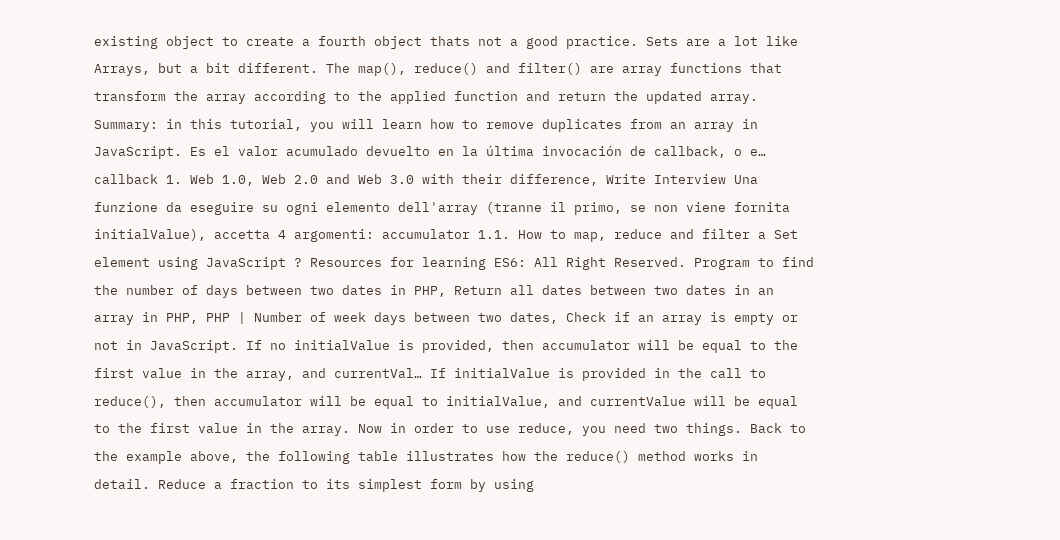existing object to create a fourth object thats not a good practice. Sets are a lot like Arrays, but a bit different. The map(), reduce() and filter() are array functions that transform the array according to the applied function and return the updated array. Summary: in this tutorial, you will learn how to remove duplicates from an array in JavaScript. Es el valor acumulado devuelto en la última invocación de callback, o e… callback 1. Web 1.0, Web 2.0 and Web 3.0 with their difference, Write Interview Una funzione da eseguire su ogni elemento dell'array (tranne il primo, se non viene fornita initialValue), accetta 4 argomenti: accumulator 1.1. How to map, reduce and filter a Set element using JavaScript ? Resources for learning ES6: All Right Reserved. Program to find the number of days between two dates in PHP, Return all dates between two dates in an array in PHP, PHP | Number of week days between two dates, Check if an array is empty or not in JavaScript. If no initialValue is provided, then accumulator will be equal to the first value in the array, and currentVal… If initialValue is provided in the call to reduce(), then accumulator will be equal to initialValue, and currentValue will be equal to the first value in the array. Now in order to use reduce, you need two things. Back to the example above, the following table illustrates how the reduce() method works in detail. Reduce a fraction to its simplest form by using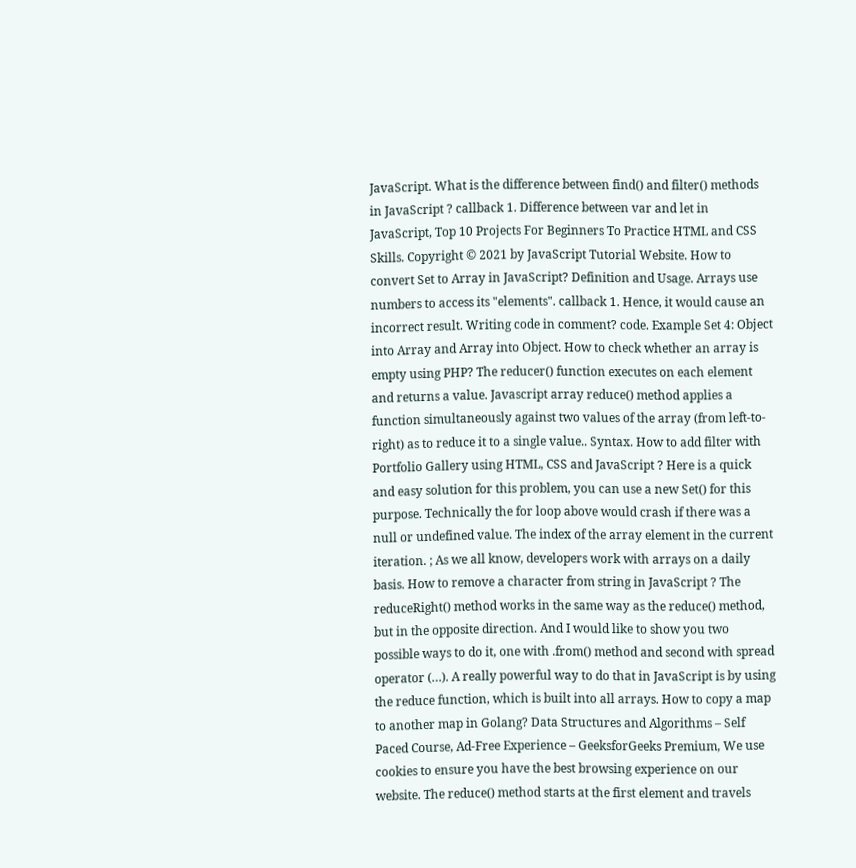JavaScript. What is the difference between find() and filter() methods in JavaScript ? callback 1. Difference between var and let in JavaScript, Top 10 Projects For Beginners To Practice HTML and CSS Skills. Copyright © 2021 by JavaScript Tutorial Website. How to convert Set to Array in JavaScript? Definition and Usage. Arrays use numbers to access its "elements". callback 1. Hence, it would cause an incorrect result. Writing code in comment? code. Example Set 4: Object into Array and Array into Object. How to check whether an array is empty using PHP? The reducer() function executes on each element and returns a value. Javascript array reduce() method applies a function simultaneously against two values of the array (from left-to-right) as to reduce it to a single value.. Syntax. How to add filter with Portfolio Gallery using HTML, CSS and JavaScript ? Here is a quick and easy solution for this problem, you can use a new Set() for this purpose. Technically the for loop above would crash if there was a null or undefined value. The index of the array element in the current iteration. ; As we all know, developers work with arrays on a daily basis. How to remove a character from string in JavaScript ? The reduceRight() method works in the same way as the reduce() method, but in the opposite direction. And I would like to show you two possible ways to do it, one with .from() method and second with spread operator (…). A really powerful way to do that in JavaScript is by using the reduce function, which is built into all arrays. How to copy a map to another map in Golang? Data Structures and Algorithms – Self Paced Course, Ad-Free Experience – GeeksforGeeks Premium, We use cookies to ensure you have the best browsing experience on our website. The reduce() method starts at the first element and travels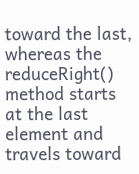toward the last, whereas the reduceRight() method starts at the last element and travels toward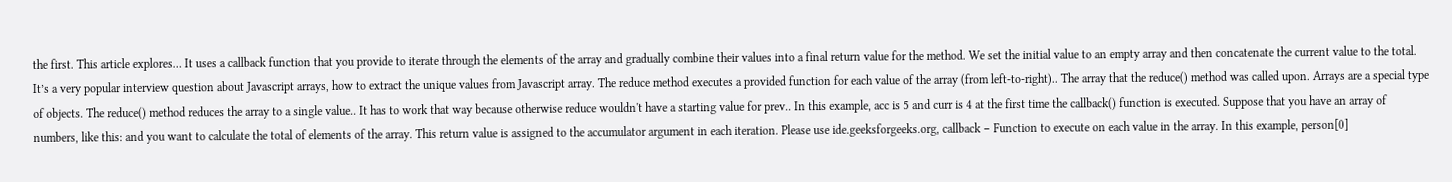the first. This article explores… It uses a callback function that you provide to iterate through the elements of the array and gradually combine their values into a final return value for the method. We set the initial value to an empty array and then concatenate the current value to the total. It’s a very popular interview question about Javascript arrays, how to extract the unique values from Javascript array. The reduce method executes a provided function for each value of the array (from left-to-right).. The array that the reduce() method was called upon. Arrays are a special type of objects. The reduce() method reduces the array to a single value.. It has to work that way because otherwise reduce wouldn't have a starting value for prev.. In this example, acc is 5 and curr is 4 at the first time the callback() function is executed. Suppose that you have an array of numbers, like this: and you want to calculate the total of elements of the array. This return value is assigned to the accumulator argument in each iteration. Please use ide.geeksforgeeks.org, callback − Function to execute on each value in the array. In this example, person[0]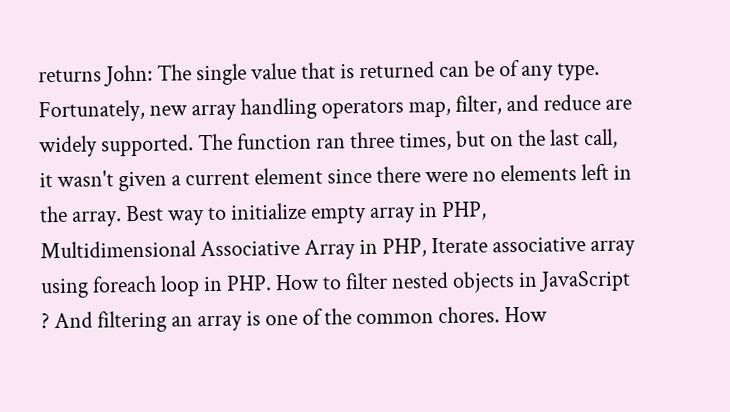returns John: The single value that is returned can be of any type. Fortunately, new array handling operators map, filter, and reduce are widely supported. The function ran three times, but on the last call, it wasn't given a current element since there were no elements left in the array. Best way to initialize empty array in PHP, Multidimensional Associative Array in PHP, Iterate associative array using foreach loop in PHP. How to filter nested objects in JavaScript ? And filtering an array is one of the common chores. How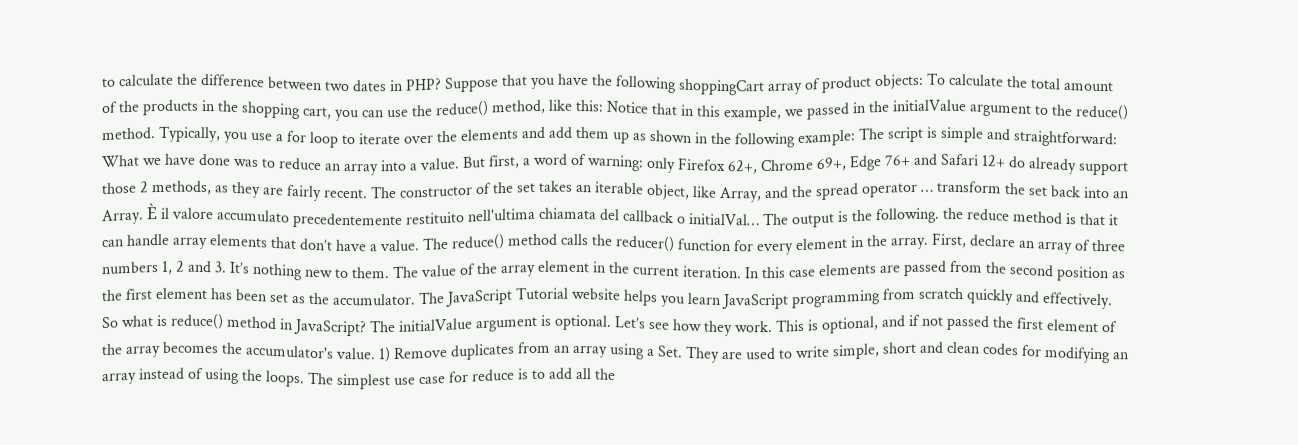to calculate the difference between two dates in PHP? Suppose that you have the following shoppingCart array of product objects: To calculate the total amount of the products in the shopping cart, you can use the reduce() method, like this: Notice that in this example, we passed in the initialValue argument to the reduce() method. Typically, you use a for loop to iterate over the elements and add them up as shown in the following example: The script is simple and straightforward: What we have done was to reduce an array into a value. But first, a word of warning: only Firefox 62+, Chrome 69+, Edge 76+ and Safari 12+ do already support those 2 methods, as they are fairly recent. The constructor of the set takes an iterable object, like Array, and the spread operator … transform the set back into an Array. È il valore accumulato precedentemente restituito nell'ultima chiamata del callback o initialVal… The output is the following. the reduce method is that it can handle array elements that don’t have a value. The reduce() method calls the reducer() function for every element in the array. First, declare an array of three numbers 1, 2 and 3. It’s nothing new to them. The value of the array element in the current iteration. In this case elements are passed from the second position as the first element has been set as the accumulator. The JavaScript Tutorial website helps you learn JavaScript programming from scratch quickly and effectively. So what is reduce() method in JavaScript? The initialValue argument is optional. Let’s see how they work. This is optional, and if not passed the first element of the array becomes the accumulator's value. 1) Remove duplicates from an array using a Set. They are used to write simple, short and clean codes for modifying an array instead of using the loops. The simplest use case for reduce is to add all the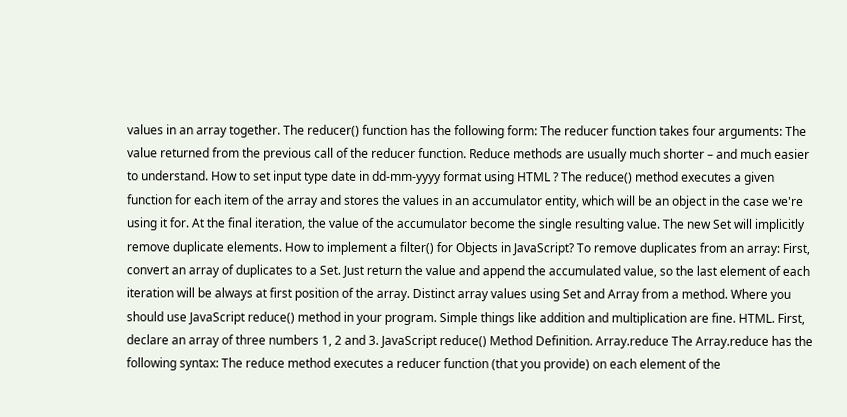values in an array together. The reducer() function has the following form: The reducer function takes four arguments: The value returned from the previous call of the reducer function. Reduce methods are usually much shorter – and much easier to understand. How to set input type date in dd-mm-yyyy format using HTML ? The reduce() method executes a given function for each item of the array and stores the values in an accumulator entity, which will be an object in the case we're using it for. At the final iteration, the value of the accumulator become the single resulting value. The new Set will implicitly remove duplicate elements. How to implement a filter() for Objects in JavaScript? To remove duplicates from an array: First, convert an array of duplicates to a Set. Just return the value and append the accumulated value, so the last element of each iteration will be always at first position of the array. Distinct array values using Set and Array from a method. Where you should use JavaScript reduce() method in your program. Simple things like addition and multiplication are fine. HTML. First, declare an array of three numbers 1, 2 and 3. JavaScript reduce() Method Definition. Array.reduce The Array.reduce has the following syntax: The reduce method executes a reducer function (that you provide) on each element of the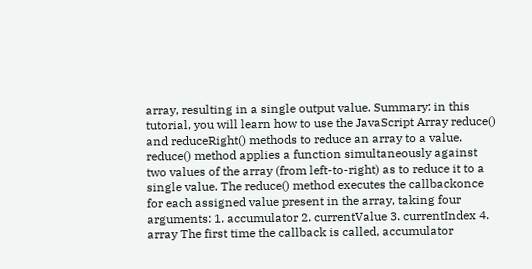array, resulting in a single output value. Summary: in this tutorial, you will learn how to use the JavaScript Array reduce() and reduceRight() methods to reduce an array to a value. reduce() method applies a function simultaneously against two values of the array (from left-to-right) as to reduce it to a single value. The reduce() method executes the callbackonce for each assigned value present in the array, taking four arguments: 1. accumulator 2. currentValue 3. currentIndex 4. array The first time the callback is called, accumulator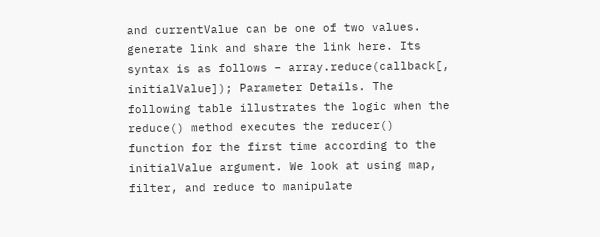and currentValue can be one of two values. generate link and share the link here. Its syntax is as follows − array.reduce(callback[, initialValue]); Parameter Details. The following table illustrates the logic when the reduce() method executes the reducer() function for the first time according to the initialValue argument. We look at using map, filter, and reduce to manipulate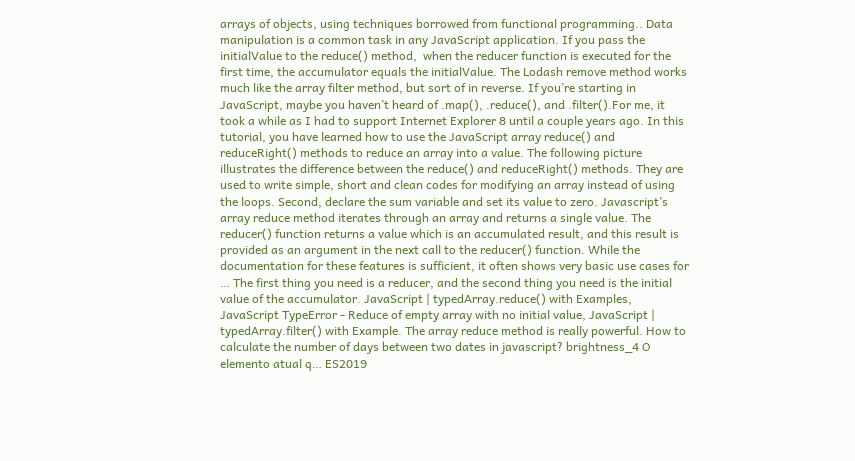arrays of objects, using techniques borrowed from functional programming.. Data manipulation is a common task in any JavaScript application. If you pass the initialValue to the reduce() method,  when the reducer function is executed for the first time, the accumulator equals the initialValue. The Lodash remove method works much like the array filter method, but sort of in reverse. If you’re starting in JavaScript, maybe you haven’t heard of .map(), .reduce(), and .filter().For me, it took a while as I had to support Internet Explorer 8 until a couple years ago. In this tutorial, you have learned how to use the JavaScript array reduce() and reduceRight() methods to reduce an array into a value. The following picture illustrates the difference between the reduce() and reduceRight() methods. They are used to write simple, short and clean codes for modifying an array instead of using the loops. Second, declare the sum variable and set its value to zero. Javascript’s array reduce method iterates through an array and returns a single value. The reducer() function returns a value which is an accumulated result, and this result is provided as an argument in the next call to the reducer() function. While the documentation for these features is sufficient, it often shows very basic use cases for … The first thing you need is a reducer, and the second thing you need is the initial value of the accumulator. JavaScript | typedArray.reduce() with Examples, JavaScript TypeError - Reduce of empty array with no initial value, JavaScript | typedArray.filter() with Example. The array reduce method is really powerful. How to calculate the number of days between two dates in javascript? brightness_4 O elemento atual q… ES2019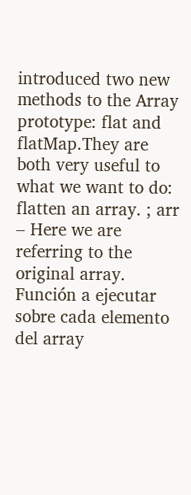introduced two new methods to the Array prototype: flat and flatMap.They are both very useful to what we want to do: flatten an array. ; arr – Here we are referring to the original array. Función a ejecutar sobre cada elemento del array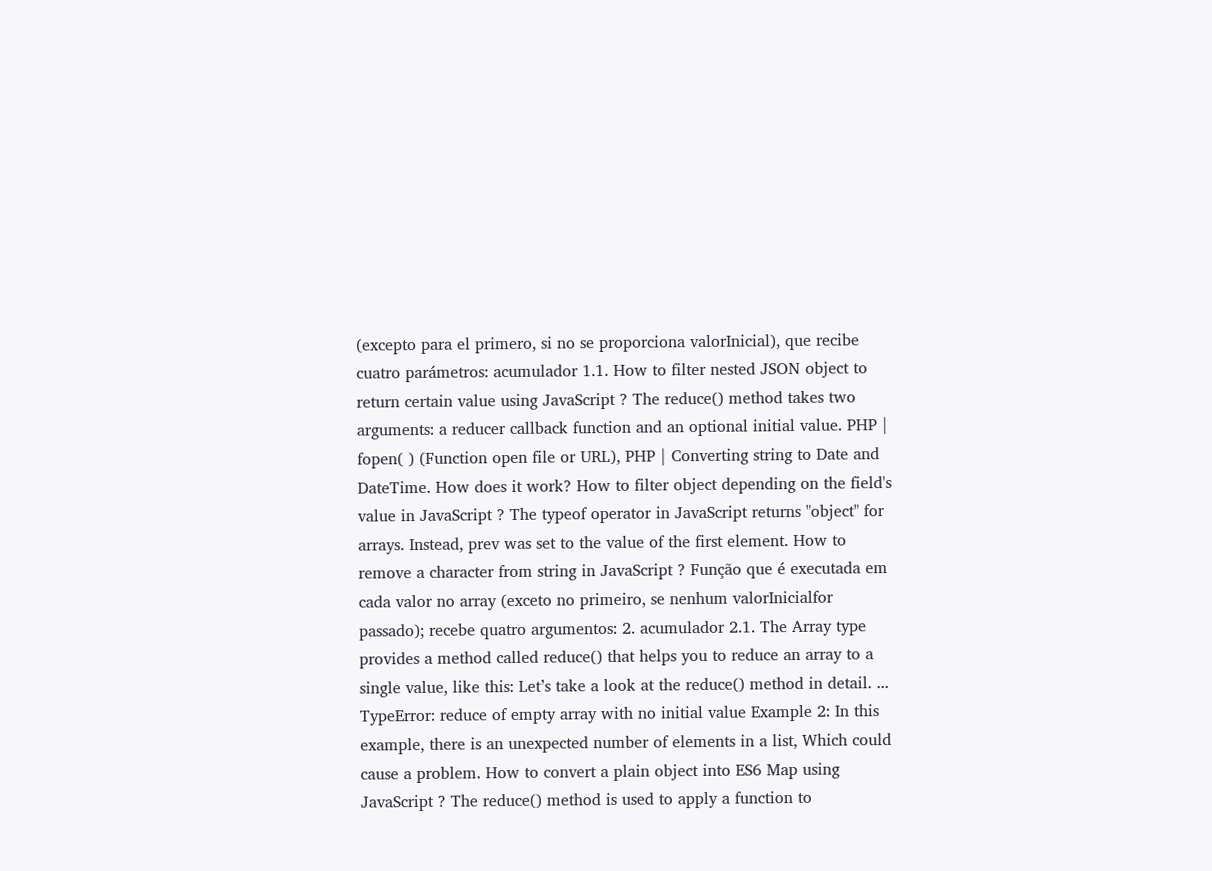(excepto para el primero, si no se proporciona valorInicial), que recibe cuatro parámetros: acumulador 1.1. How to filter nested JSON object to return certain value using JavaScript ? The reduce() method takes two arguments: a reducer callback function and an optional initial value. PHP | fopen( ) (Function open file or URL), PHP | Converting string to Date and DateTime. How does it work? How to filter object depending on the field's value in JavaScript ? The typeof operator in JavaScript returns "object" for arrays. Instead, prev was set to the value of the first element. How to remove a character from string in JavaScript ? Função que é executada em cada valor no array (exceto no primeiro, se nenhum valorInicialfor passado); recebe quatro argumentos: 2. acumulador 2.1. The Array type provides a method called reduce() that helps you to reduce an array to a single value, like this: Let’s take a look at the reduce() method in detail. ... TypeError: reduce of empty array with no initial value Example 2: In this example, there is an unexpected number of elements in a list, Which could cause a problem. How to convert a plain object into ES6 Map using JavaScript ? The reduce() method is used to apply a function to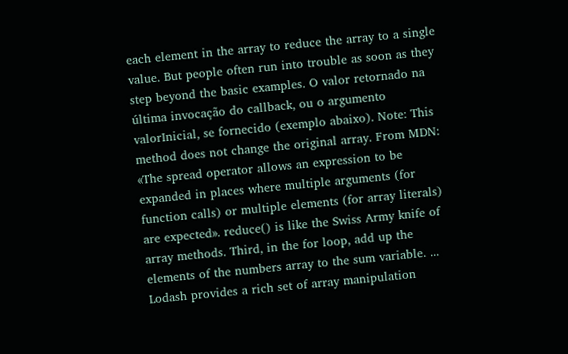each element in the array to reduce the array to a single value. But people often run into trouble as soon as they step beyond the basic examples. O valor retornado na última invocação do callback, ou o argumento valorInicial, se fornecido (exemplo abaixo). Note: This method does not change the original array. From MDN: «The spread operator allows an expression to be expanded in places where multiple arguments (for function calls) or multiple elements (for array literals) are expected». reduce() is like the Swiss Army knife of array methods. Third, in the for loop, add up the elements of the numbers array to the sum variable. ... Lodash provides a rich set of array manipulation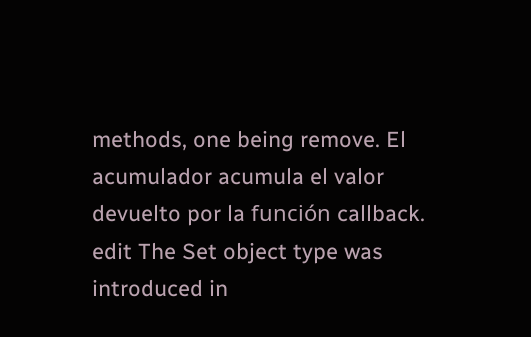methods, one being remove. El acumulador acumula el valor devuelto por la función callback. edit The Set object type was introduced in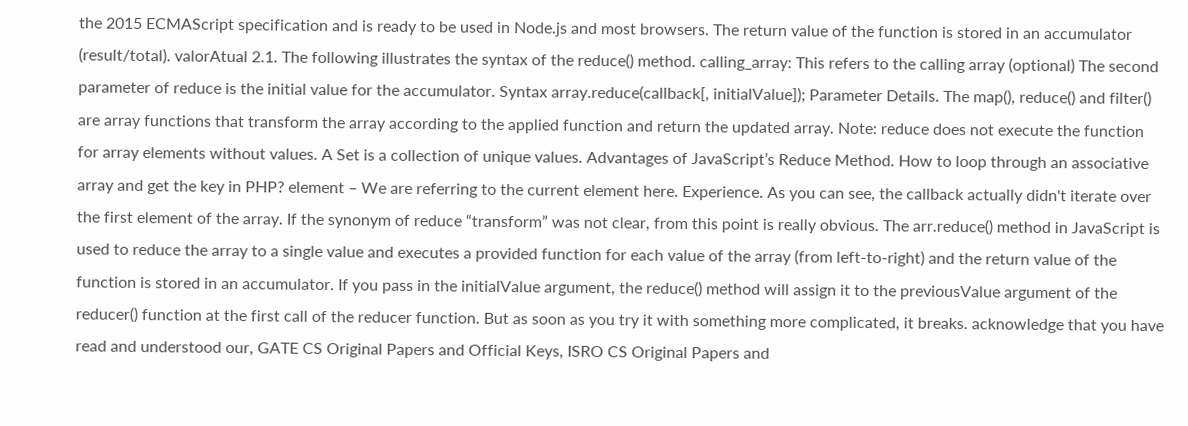the 2015 ECMAScript specification and is ready to be used in Node.js and most browsers. The return value of the function is stored in an accumulator (result/total). valorAtual 2.1. The following illustrates the syntax of the reduce() method. calling_array: This refers to the calling array (optional) The second parameter of reduce is the initial value for the accumulator. Syntax array.reduce(callback[, initialValue]); Parameter Details. The map(), reduce() and filter() are array functions that transform the array according to the applied function and return the updated array. Note: reduce does not execute the function for array elements without values. A Set is a collection of unique values. Advantages of JavaScript’s Reduce Method. How to loop through an associative array and get the key in PHP? element – We are referring to the current element here. Experience. As you can see, the callback actually didn't iterate over the first element of the array. If the synonym of reduce “transform” was not clear, from this point is really obvious. The arr.reduce() method in JavaScript is used to reduce the array to a single value and executes a provided function for each value of the array (from left-to-right) and the return value of the function is stored in an accumulator. If you pass in the initialValue argument, the reduce() method will assign it to the previousValue argument of the reducer() function at the first call of the reducer function. But as soon as you try it with something more complicated, it breaks. acknowledge that you have read and understood our, GATE CS Original Papers and Official Keys, ISRO CS Original Papers and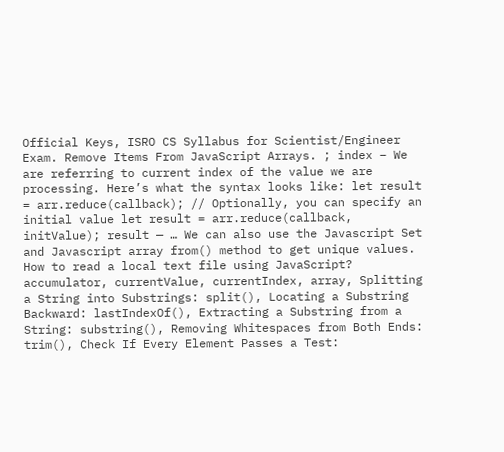Official Keys, ISRO CS Syllabus for Scientist/Engineer Exam. Remove Items From JavaScript Arrays. ; index – We are referring to current index of the value we are processing. Here’s what the syntax looks like: let result = arr.reduce(callback); // Optionally, you can specify an initial value let result = arr.reduce(callback, initValue); result — … We can also use the Javascript Set and Javascript array from() method to get unique values. How to read a local text file using JavaScript? accumulator, currentValue, currentIndex, array, Splitting a String into Substrings: split(), Locating a Substring Backward: lastIndexOf(), Extracting a Substring from a String: substring(), Removing Whitespaces from Both Ends: trim(), Check If Every Element Passes a Test: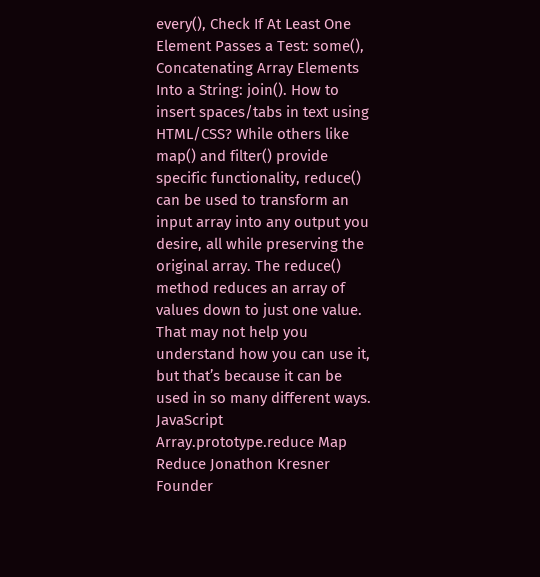every(), Check If At Least One Element Passes a Test: some(), Concatenating Array Elements Into a String: join(). How to insert spaces/tabs in text using HTML/CSS? While others like map() and filter() provide specific functionality, reduce() can be used to transform an input array into any output you desire, all while preserving the original array. The reduce() method reduces an array of values down to just one value. That may not help you understand how you can use it, but that’s because it can be used in so many different ways. JavaScript Array.prototype.reduce Map Reduce Jonathon Kresner Founder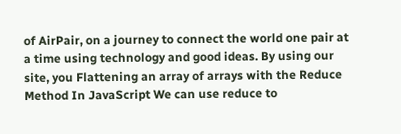of AirPair, on a journey to connect the world one pair at a time using technology and good ideas. By using our site, you Flattening an array of arrays with the Reduce Method In JavaScript We can use reduce to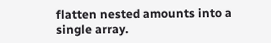flatten nested amounts into a single array.